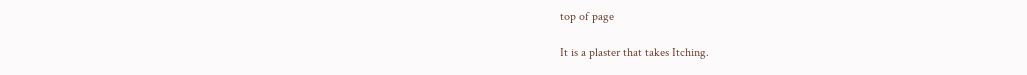top of page

It is a plaster that takes Itching.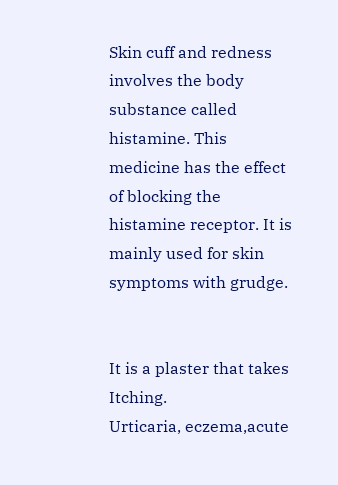Skin cuff and redness involves the body substance called histamine. This medicine has the effect of blocking the histamine receptor. It is mainly used for skin symptoms with grudge.


It is a plaster that takes Itching.
Urticaria, eczema,acute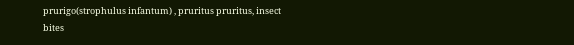prurigo(strophulus infantum) , pruritus pruritus, insect bites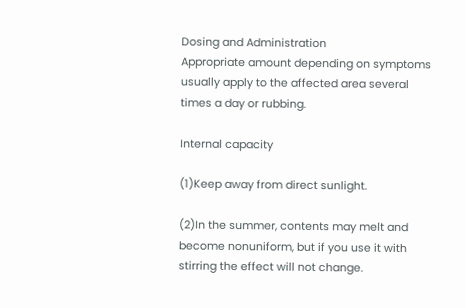Dosing and Administration
Appropriate amount depending on symptoms usually apply to the affected area several times a day or rubbing.

Internal capacity

(1)Keep away from direct sunlight.

(2)In the summer, contents may melt and become nonuniform, but if you use it with stirring the effect will not change.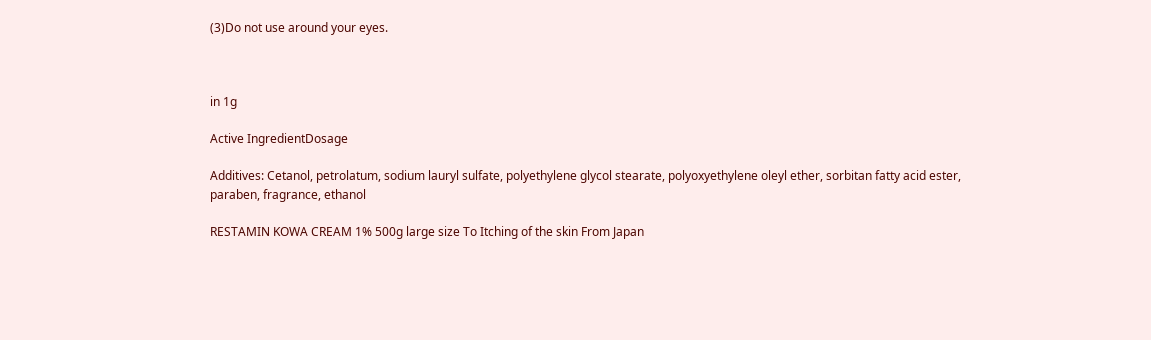(3)Do not use around your eyes.



in 1g

Active IngredientDosage

Additives: Cetanol, petrolatum, sodium lauryl sulfate, polyethylene glycol stearate, polyoxyethylene oleyl ether, sorbitan fatty acid ester, paraben, fragrance, ethanol

RESTAMIN KOWA CREAM 1% 500g large size To Itching of the skin From Japan